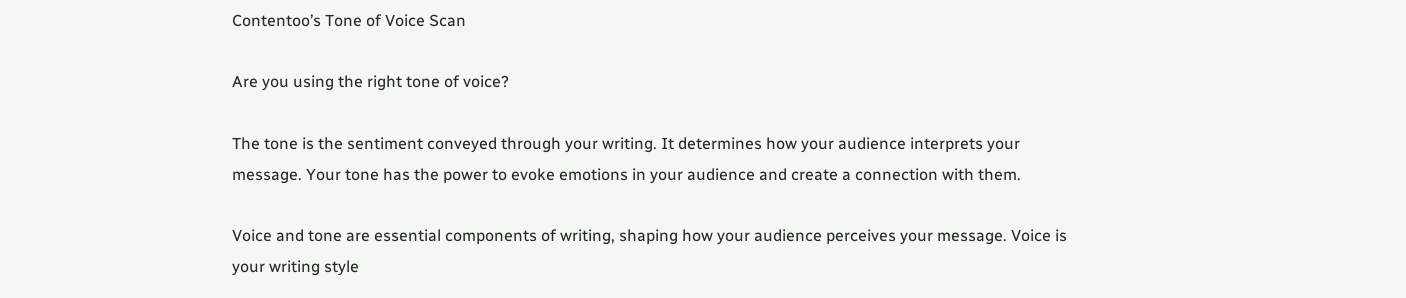Contentoo’s Tone of Voice Scan

Are you using the right tone of voice?

The tone is the sentiment conveyed through your writing. It determines how your audience interprets your message. Your tone has the power to evoke emotions in your audience and create a connection with them.

Voice and tone are essential components of writing, shaping how your audience perceives your message. Voice is your writing style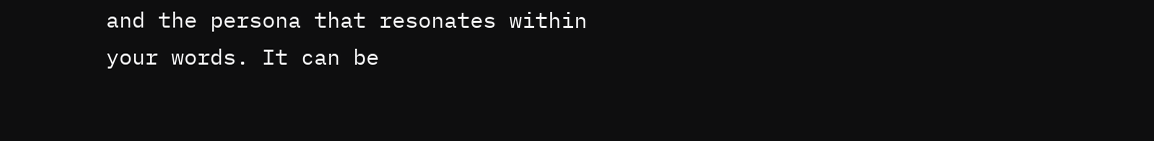and the persona that resonates within your words. It can be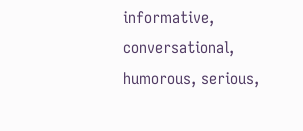informative, conversational, humorous, serious,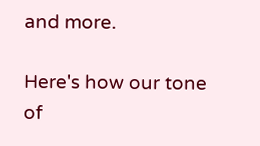and more.

Here's how our tone of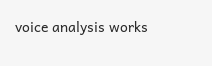voice analysis works